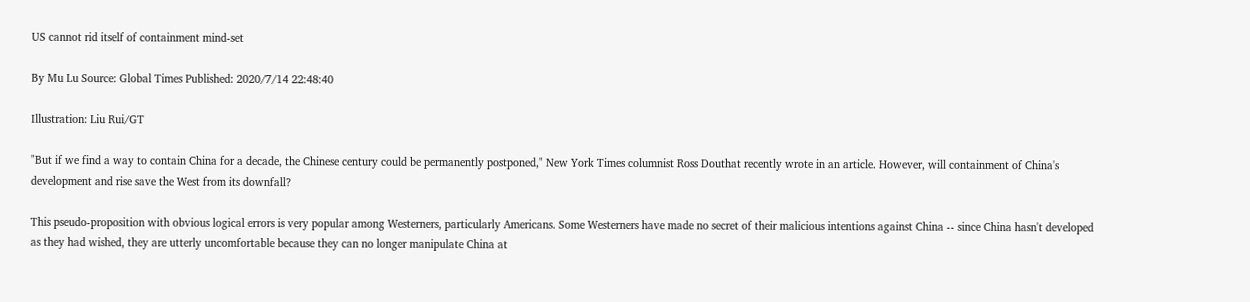US cannot rid itself of containment mind-set

By Mu Lu Source: Global Times Published: 2020/7/14 22:48:40

Illustration: Liu Rui/GT

"But if we find a way to contain China for a decade, the Chinese century could be permanently postponed," New York Times columnist Ross Douthat recently wrote in an article. However, will containment of China's development and rise save the West from its downfall?

This pseudo-proposition with obvious logical errors is very popular among Westerners, particularly Americans. Some Westerners have made no secret of their malicious intentions against China -- since China hasn't developed as they had wished, they are utterly uncomfortable because they can no longer manipulate China at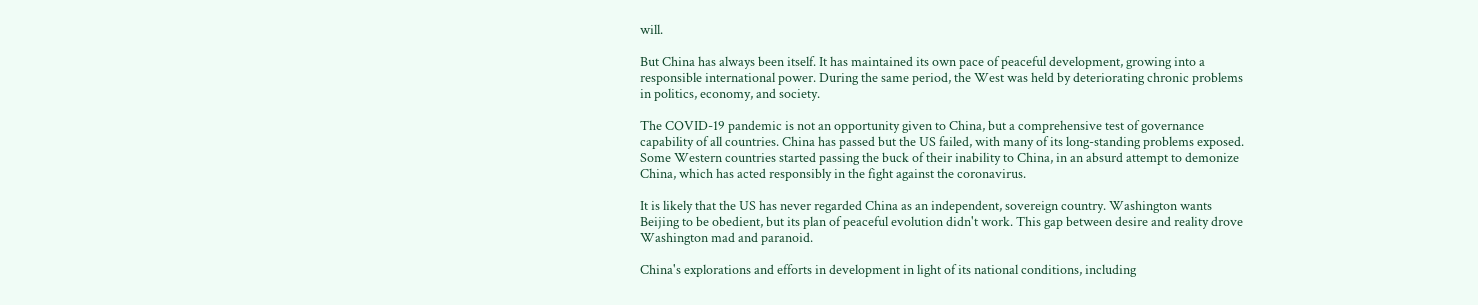will.

But China has always been itself. It has maintained its own pace of peaceful development, growing into a responsible international power. During the same period, the West was held by deteriorating chronic problems in politics, economy, and society.

The COVID-19 pandemic is not an opportunity given to China, but a comprehensive test of governance capability of all countries. China has passed but the US failed, with many of its long-standing problems exposed. Some Western countries started passing the buck of their inability to China, in an absurd attempt to demonize China, which has acted responsibly in the fight against the coronavirus.

It is likely that the US has never regarded China as an independent, sovereign country. Washington wants Beijing to be obedient, but its plan of peaceful evolution didn't work. This gap between desire and reality drove Washington mad and paranoid.

China's explorations and efforts in development in light of its national conditions, including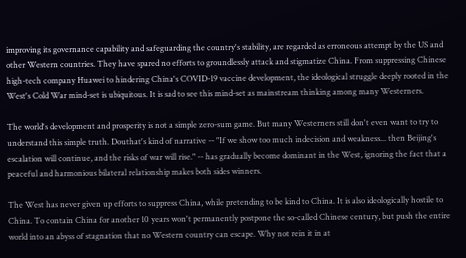improving its governance capability and safeguarding the country's stability, are regarded as erroneous attempt by the US and other Western countries. They have spared no efforts to groundlessly attack and stigmatize China. From suppressing Chinese high-tech company Huawei to hindering China's COVID-19 vaccine development, the ideological struggle deeply rooted in the West's Cold War mind-set is ubiquitous. It is sad to see this mind-set as mainstream thinking among many Westerners.

The world's development and prosperity is not a simple zero-sum game. But many Westerners still don't even want to try to understand this simple truth. Douthat's kind of narrative -- "If we show too much indecision and weakness... then Beijing's escalation will continue, and the risks of war will rise." -- has gradually become dominant in the West, ignoring the fact that a peaceful and harmonious bilateral relationship makes both sides winners.

The West has never given up efforts to suppress China, while pretending to be kind to China. It is also ideologically hostile to China. To contain China for another 10 years won't permanently postpone the so-called Chinese century, but push the entire world into an abyss of stagnation that no Western country can escape. Why not rein it in at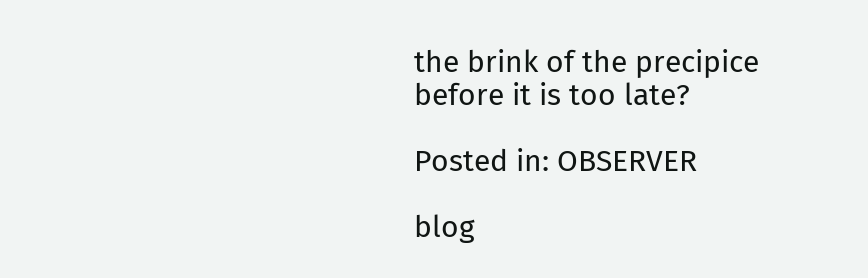the brink of the precipice before it is too late?

Posted in: OBSERVER

blog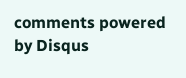comments powered by Disqus